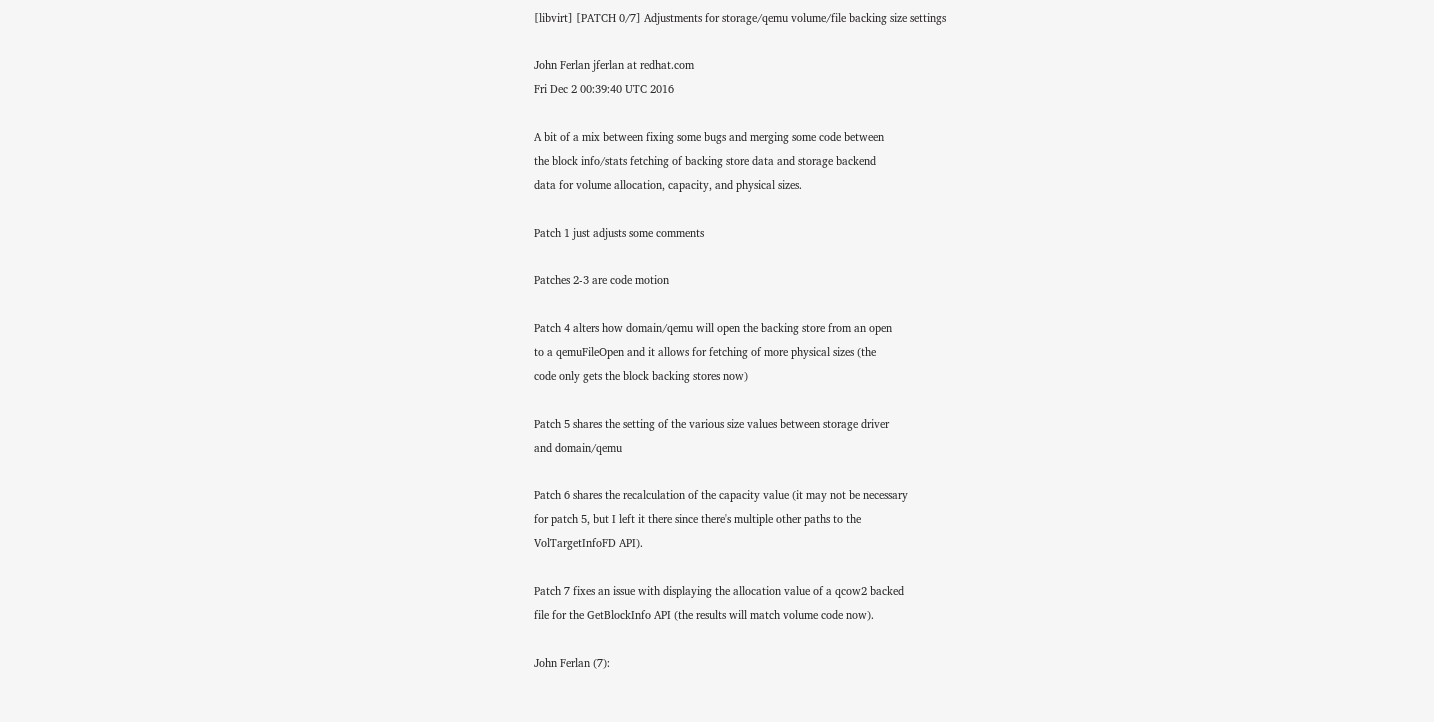[libvirt] [PATCH 0/7] Adjustments for storage/qemu volume/file backing size settings

John Ferlan jferlan at redhat.com
Fri Dec 2 00:39:40 UTC 2016

A bit of a mix between fixing some bugs and merging some code between
the block info/stats fetching of backing store data and storage backend
data for volume allocation, capacity, and physical sizes.

Patch 1 just adjusts some comments

Patches 2-3 are code motion

Patch 4 alters how domain/qemu will open the backing store from an open
to a qemuFileOpen and it allows for fetching of more physical sizes (the
code only gets the block backing stores now)

Patch 5 shares the setting of the various size values between storage driver
and domain/qemu

Patch 6 shares the recalculation of the capacity value (it may not be necessary
for patch 5, but I left it there since there's multiple other paths to the
VolTargetInfoFD API).

Patch 7 fixes an issue with displaying the allocation value of a qcow2 backed
file for the GetBlockInfo API (the results will match volume code now).

John Ferlan (7):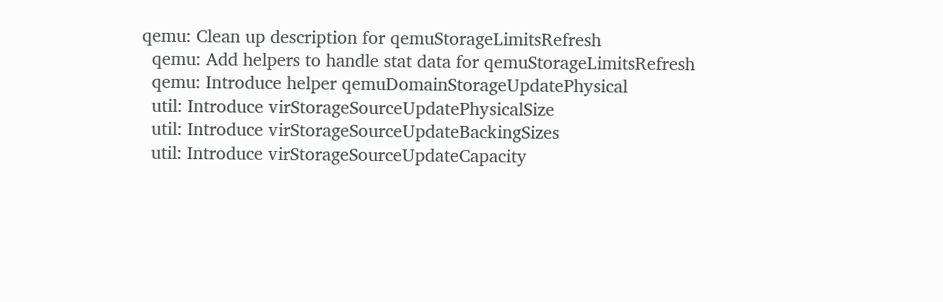qemu: Clean up description for qemuStorageLimitsRefresh
  qemu: Add helpers to handle stat data for qemuStorageLimitsRefresh
  qemu: Introduce helper qemuDomainStorageUpdatePhysical
  util: Introduce virStorageSourceUpdatePhysicalSize
  util: Introduce virStorageSourceUpdateBackingSizes
  util: Introduce virStorageSourceUpdateCapacity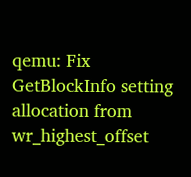qemu: Fix GetBlockInfo setting allocation from wr_highest_offset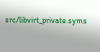src/libvirt_private.syms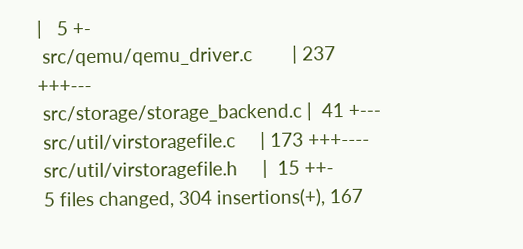|   5 +-
 src/qemu/qemu_driver.c        | 237 +++---
 src/storage/storage_backend.c |  41 +---
 src/util/virstoragefile.c     | 173 +++----
 src/util/virstoragefile.h     |  15 ++-
 5 files changed, 304 insertions(+), 167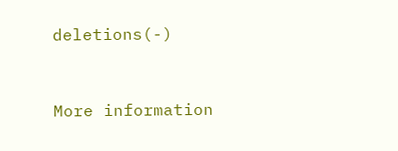deletions(-)


More information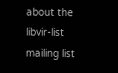about the libvir-list mailing list